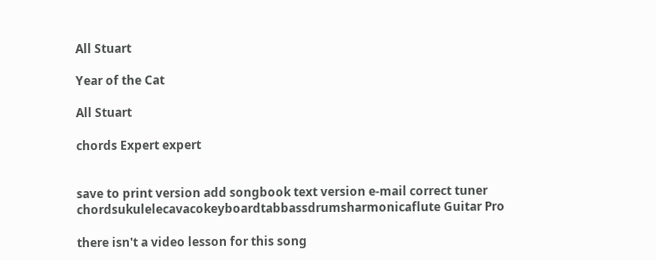All Stuart

Year of the Cat

All Stuart

chords Expert expert


save to print version add songbook text version e-mail correct tuner
chordsukulelecavacokeyboardtabbassdrumsharmonicaflute Guitar Pro

there isn't a video lesson for this song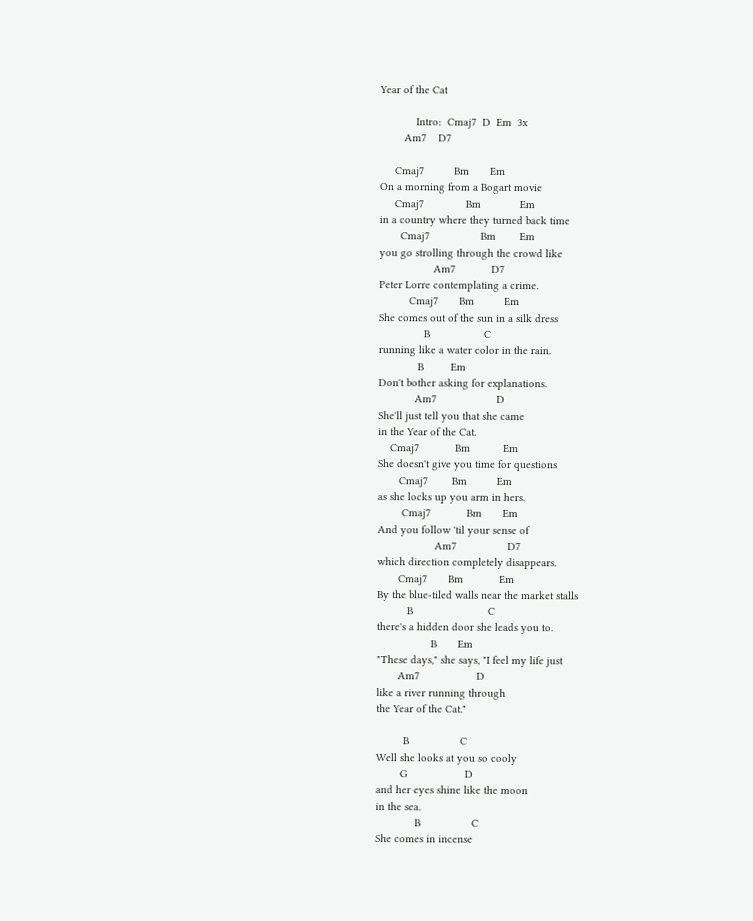Year of the Cat

            Intro:  Cmaj7  D  Em  3x
        Am7    D7

     Cmaj7          Bm       Em
On a morning from a Bogart movie
     Cmaj7              Bm             Em
in a country where they turned back time
       Cmaj7                 Bm        Em
you go strolling through the crowd like
                  Am7            D7
Peter Lorre contemplating a crime.
          Cmaj7       Bm          Em
She comes out of the sun in a silk dress
               B                  C
running like a water color in the rain.
             B         Em
Don't bother asking for explanations.
            Am7                    D
She'll just tell you that she came
in the Year of the Cat.
    Cmaj7            Bm           Em
She doesn't give you time for questions
       Cmaj7        Bm          Em
as she locks up you arm in hers.
        Cmaj7            Bm       Em
And you follow 'til your sense of
                   Am7                 D7
which direction completely disappears.
       Cmaj7       Bm            Em
By the blue-tiled walls near the market stalls
          B                         C
there's a hidden door she leads you to.
                  B       Em
"These days," she says, "I feel my life just
       Am7                   D
like a river running through
the Year of the Cat."

         B                 C
Well she looks at you so cooly
        G                   D
and her eyes shine like the moon
in the sea.
             B                 C
She comes in incense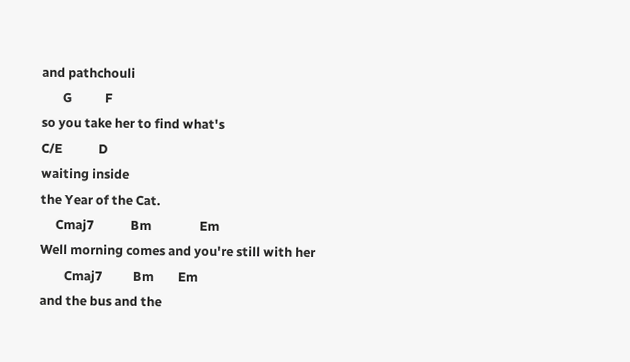and pathchouli
       G           F
so you take her to find what's
C/E            D
waiting inside
the Year of the Cat.
     Cmaj7            Bm                Em
Well morning comes and you're still with her
        Cmaj7          Bm        Em
and the bus and the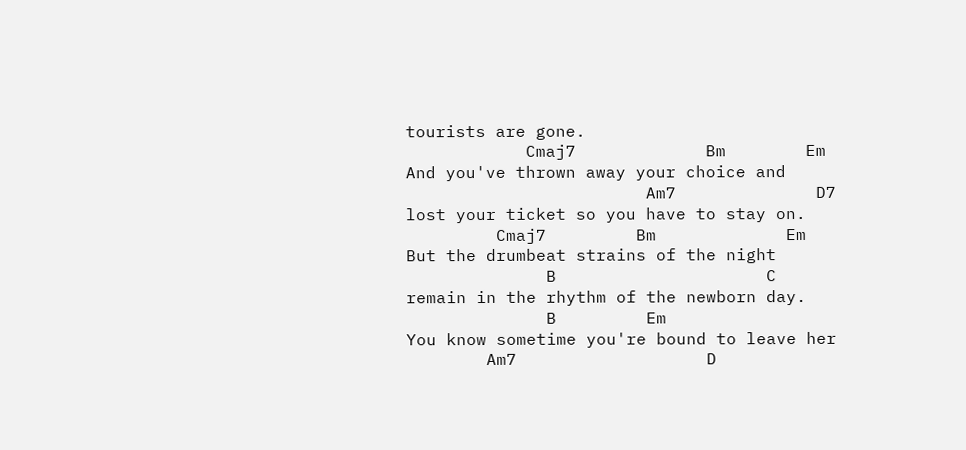tourists are gone.
            Cmaj7             Bm        Em
And you've thrown away your choice and
                        Am7              D7
lost your ticket so you have to stay on.
         Cmaj7         Bm             Em
But the drumbeat strains of the night
              B                     C
remain in the rhythm of the newborn day.
              B         Em
You know sometime you're bound to leave her
        Am7                   D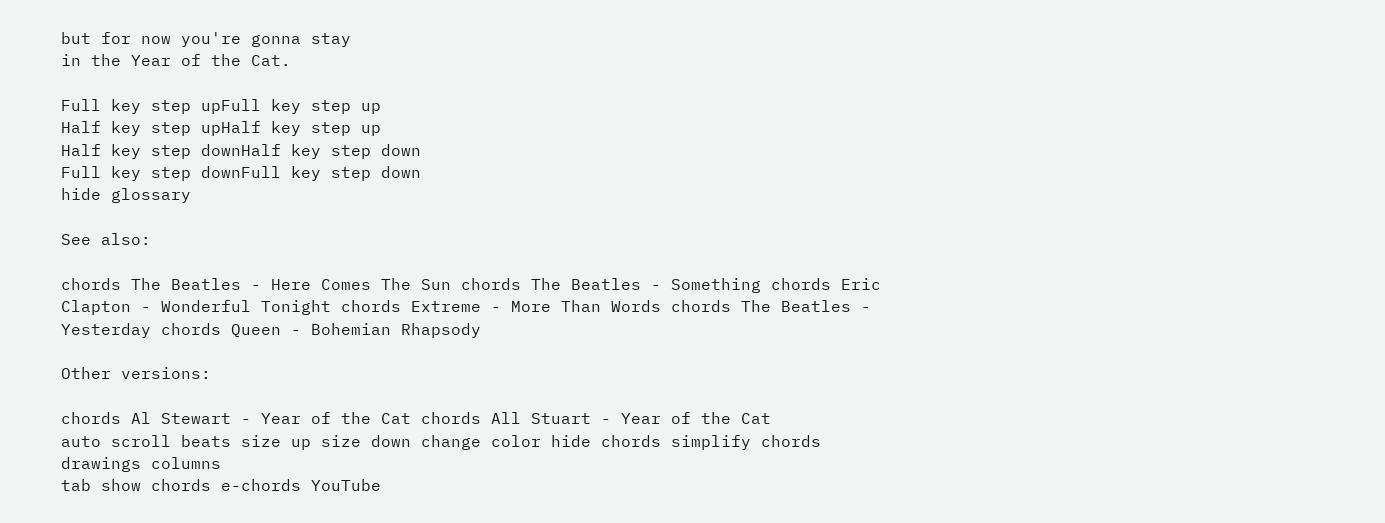but for now you're gonna stay
in the Year of the Cat.

Full key step upFull key step up
Half key step upHalf key step up
Half key step downHalf key step down
Full key step downFull key step down
hide glossary

See also:

chords The Beatles - Here Comes The Sun chords The Beatles - Something chords Eric Clapton - Wonderful Tonight chords Extreme - More Than Words chords The Beatles - Yesterday chords Queen - Bohemian Rhapsody

Other versions:

chords Al Stewart - Year of the Cat chords All Stuart - Year of the Cat
auto scroll beats size up size down change color hide chords simplify chords drawings columns
tab show chords e-chords YouTube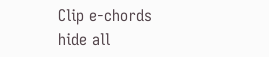Clip e-chords hide all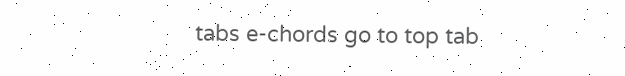tabs e-chords go to top tab